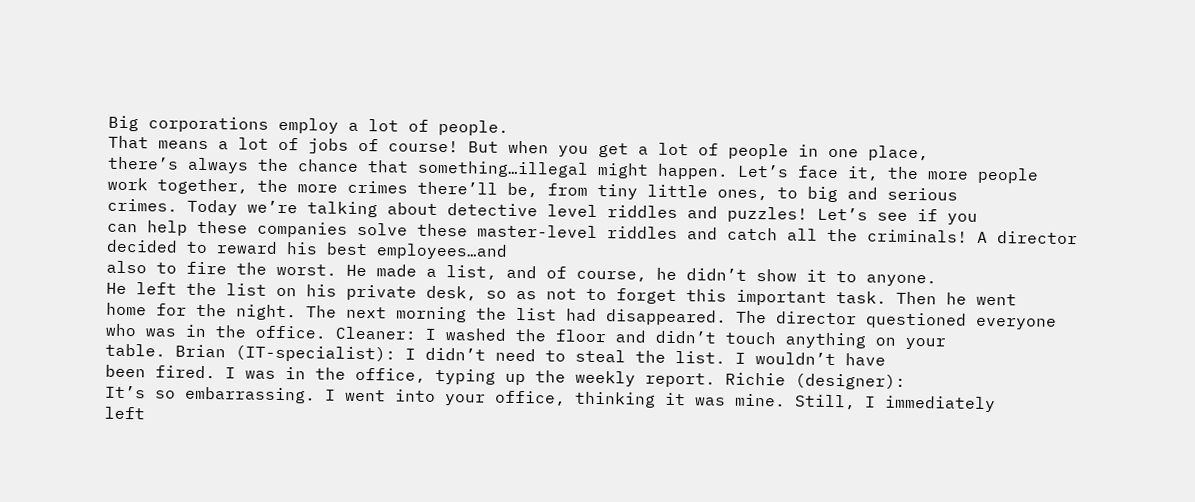Big corporations employ a lot of people.
That means a lot of jobs of course! But when you get a lot of people in one place,
there’s always the chance that something…illegal might happen. Let’s face it, the more people
work together, the more crimes there’ll be, from tiny little ones, to big and serious
crimes. Today we’re talking about detective level riddles and puzzles! Let’s see if you
can help these companies solve these master-level riddles and catch all the criminals! A director decided to reward his best employees…and
also to fire the worst. He made a list, and of course, he didn’t show it to anyone.
He left the list on his private desk, so as not to forget this important task. Then he went
home for the night. The next morning the list had disappeared. The director questioned everyone
who was in the office. Cleaner: I washed the floor and didn’t touch anything on your
table. Brian (IT-specialist): I didn’t need to steal the list. I wouldn’t have
been fired. I was in the office, typing up the weekly report. Richie (designer):
It’s so embarrassing. I went into your office, thinking it was mine. Still, I immediately
left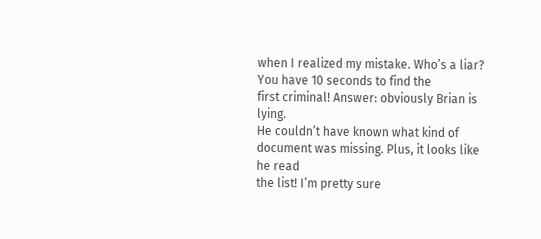when I realized my mistake. Who’s a liar? You have 10 seconds to find the
first criminal! Answer: obviously Brian is lying.
He couldn’t have known what kind of document was missing. Plus, it looks like he read
the list! I’m pretty sure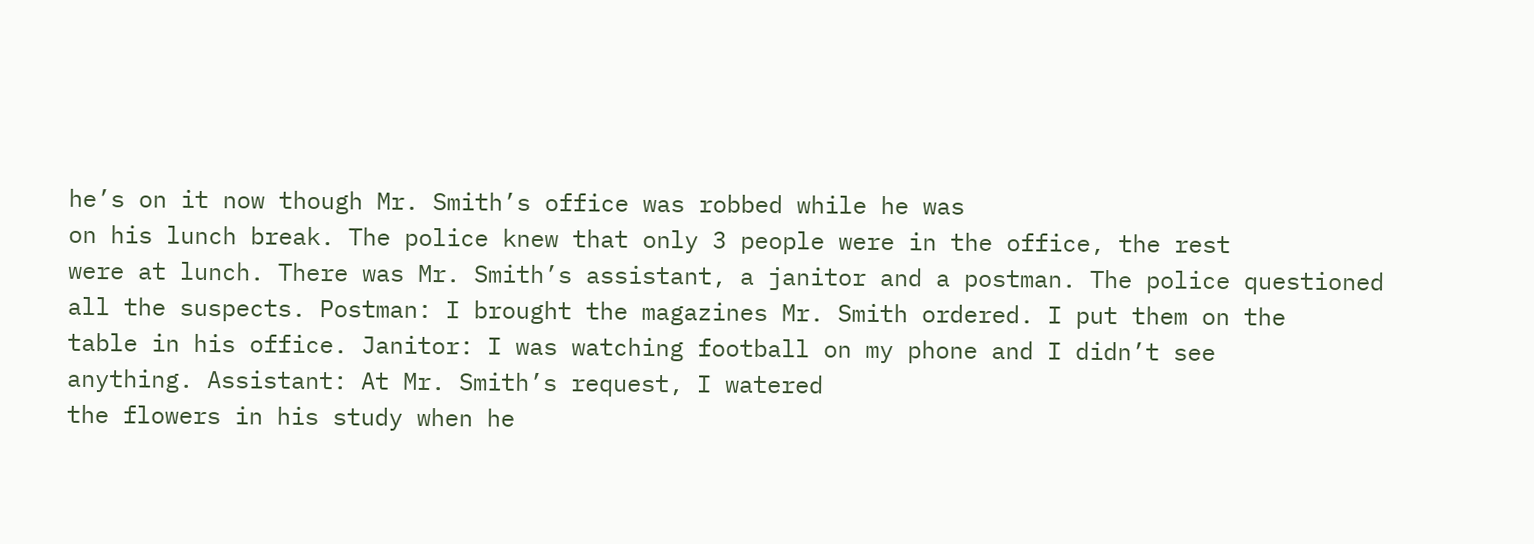he’s on it now though Mr. Smith’s office was robbed while he was
on his lunch break. The police knew that only 3 people were in the office, the rest
were at lunch. There was Mr. Smith’s assistant, a janitor and a postman. The police questioned
all the suspects. Postman: I brought the magazines Mr. Smith ordered. I put them on the
table in his office. Janitor: I was watching football on my phone and I didn’t see
anything. Assistant: At Mr. Smith’s request, I watered
the flowers in his study when he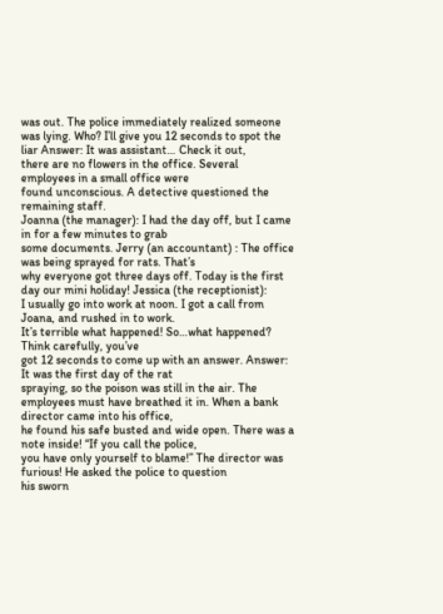was out. The police immediately realized someone was lying. Who? I’ll give you 12 seconds to spot the liar Answer: It was assistant… Check it out,
there are no flowers in the office. Several employees in a small office were
found unconscious. A detective questioned the remaining staff.
Joanna (the manager): I had the day off, but I came in for a few minutes to grab
some documents. Jerry (an accountant) : The office was being sprayed for rats. That’s
why everyone got three days off. Today is the first day our mini holiday! Jessica (the receptionist):
I usually go into work at noon. I got a call from Joana, and rushed in to work.
It’s terrible what happened! So…what happened? Think carefully, you’ve
got 12 seconds to come up with an answer. Answer: It was the first day of the rat
spraying, so the poison was still in the air. The employees must have breathed it in. When a bank director came into his office,
he found his safe busted and wide open. There was a note inside! “If you call the police,
you have only yourself to blame!” The director was furious! He asked the police to question
his sworn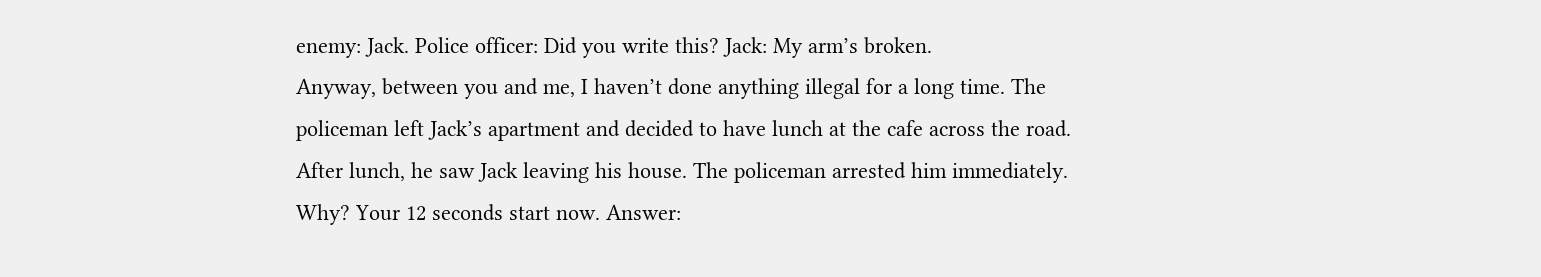enemy: Jack. Police officer: Did you write this? Jack: My arm’s broken.
Anyway, between you and me, I haven’t done anything illegal for a long time. The
policeman left Jack’s apartment and decided to have lunch at the cafe across the road.
After lunch, he saw Jack leaving his house. The policeman arrested him immediately.
Why? Your 12 seconds start now. Answer: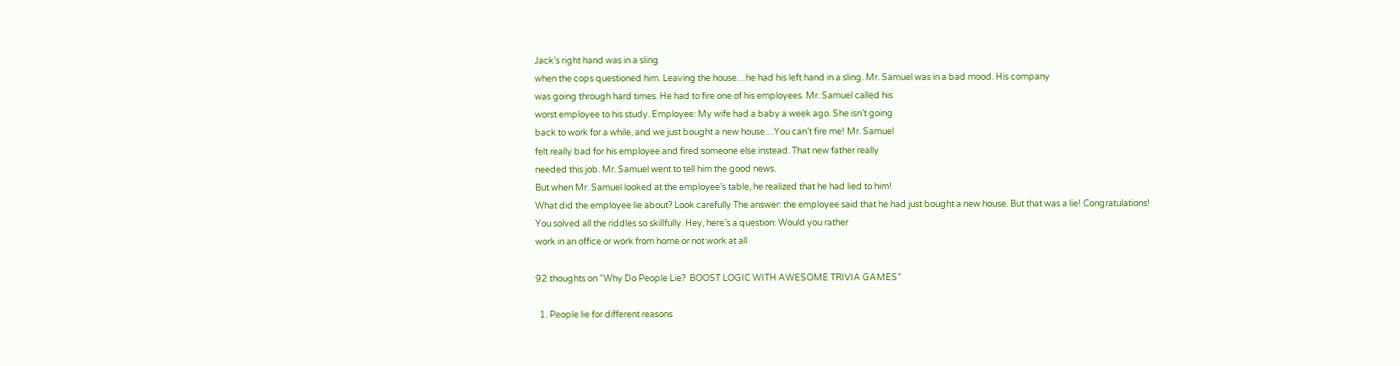Jack’s right hand was in a sling
when the cops questioned him. Leaving the house…he had his left hand in a sling. Mr. Samuel was in a bad mood. His company
was going through hard times. He had to fire one of his employees. Mr. Samuel called his
worst employee to his study. Employee: My wife had a baby a week ago. She isn’t going
back to work for a while, and we just bought a new house…You can’t fire me! Mr. Samuel
felt really bad for his employee and fired someone else instead. That new father really
needed this job. Mr. Samuel went to tell him the good news.
But when Mr. Samuel looked at the employee’s table, he realized that he had lied to him!
What did the employee lie about? Look carefully The answer: the employee said that he had just bought a new house. But that was a lie! Congratulations!
You solved all the riddles so skillfully. Hey, here’s a question: Would you rather
work in an office or work from home or not work at all

92 thoughts on “Why Do People Lie?  BOOST LOGIC WITH AWESOME TRIVIA GAMES”

  1. People lie for different reasons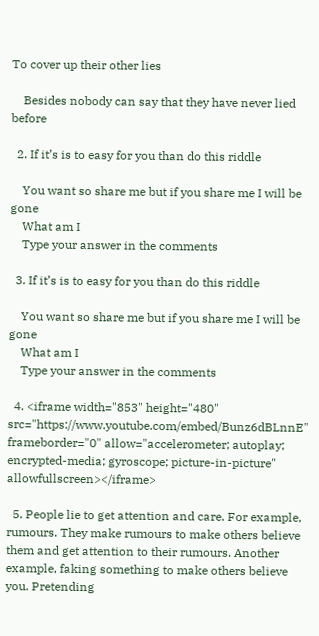To cover up their other lies

    Besides nobody can say that they have never lied before

  2. If it’s is to easy for you than do this riddle

    You want so share me but if you share me I will be gone
    What am I
    Type your answer in the comments

  3. If it’s is to easy for you than do this riddle

    You want so share me but if you share me I will be gone
    What am I
    Type your answer in the comments

  4. <iframe width="853" height="480" src="https://www.youtube.com/embed/Bunz6dBLnnE" frameborder="0" allow="accelerometer; autoplay; encrypted-media; gyroscope; picture-in-picture" allowfullscreen></iframe>

  5. People lie to get attention and care. For example, rumours. They make rumours to make others believe them and get attention to their rumours. Another example, faking something to make others believe you. Pretending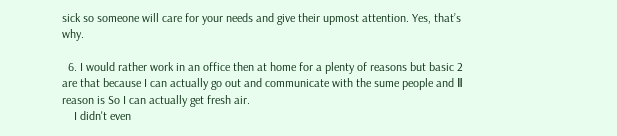sick so someone will care for your needs and give their upmost attention. Yes, that’s why.

  6. I would rather work in an office then at home for a plenty of reasons but basic 2 are that because I can actually go out and communicate with the sume people and Ⅱ reason is So I can actually get fresh air.
    I didn't even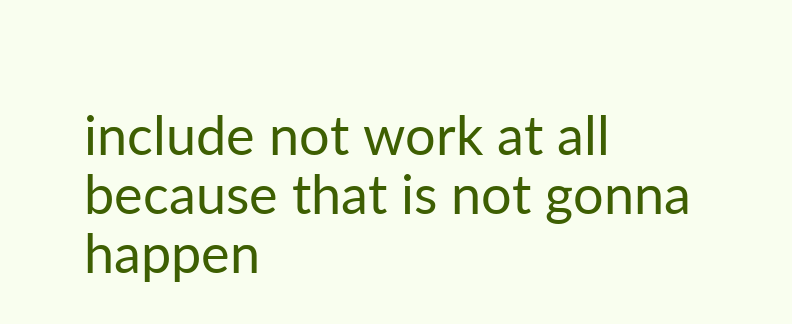include not work at all because that is not gonna happen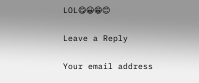LOL😋😀😁😊

Leave a Reply

Your email address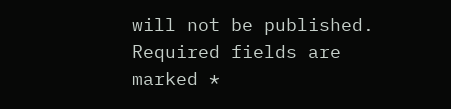will not be published. Required fields are marked *